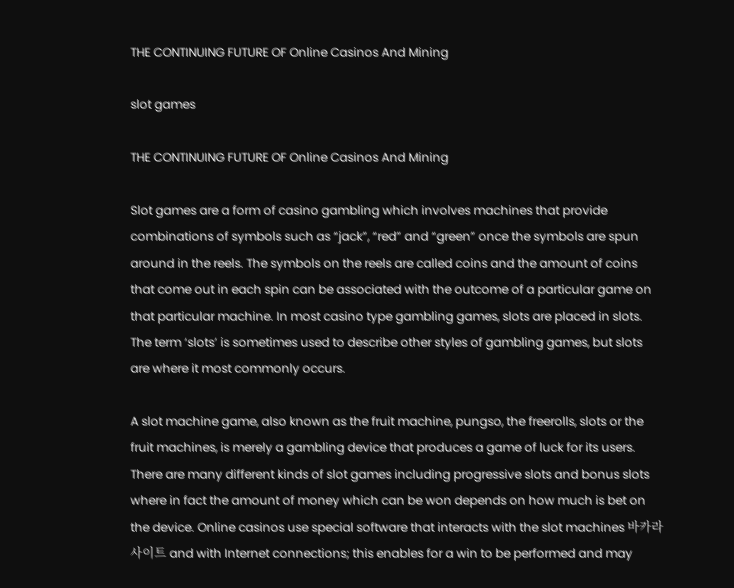THE CONTINUING FUTURE OF Online Casinos And Mining

slot games

THE CONTINUING FUTURE OF Online Casinos And Mining

Slot games are a form of casino gambling which involves machines that provide combinations of symbols such as “jack”, “red” and “green” once the symbols are spun around in the reels. The symbols on the reels are called coins and the amount of coins that come out in each spin can be associated with the outcome of a particular game on that particular machine. In most casino type gambling games, slots are placed in slots. The term ‘slots’ is sometimes used to describe other styles of gambling games, but slots are where it most commonly occurs.

A slot machine game, also known as the fruit machine, pungso, the freerolls, slots or the fruit machines, is merely a gambling device that produces a game of luck for its users. There are many different kinds of slot games including progressive slots and bonus slots where in fact the amount of money which can be won depends on how much is bet on the device. Online casinos use special software that interacts with the slot machines 바카라 사이트 and with Internet connections; this enables for a win to be performed and may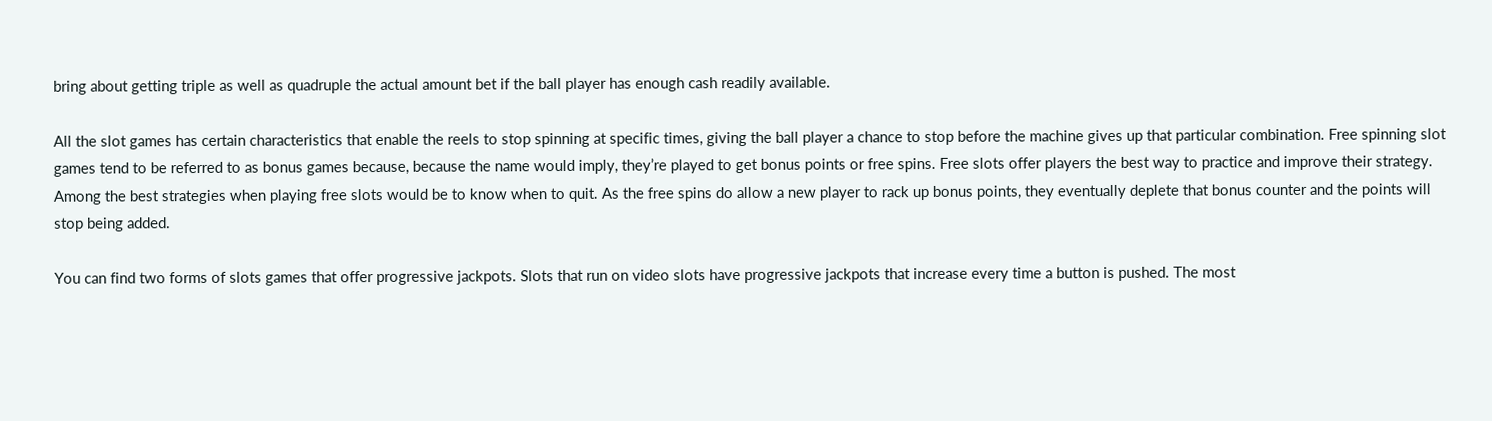bring about getting triple as well as quadruple the actual amount bet if the ball player has enough cash readily available.

All the slot games has certain characteristics that enable the reels to stop spinning at specific times, giving the ball player a chance to stop before the machine gives up that particular combination. Free spinning slot games tend to be referred to as bonus games because, because the name would imply, they’re played to get bonus points or free spins. Free slots offer players the best way to practice and improve their strategy. Among the best strategies when playing free slots would be to know when to quit. As the free spins do allow a new player to rack up bonus points, they eventually deplete that bonus counter and the points will stop being added.

You can find two forms of slots games that offer progressive jackpots. Slots that run on video slots have progressive jackpots that increase every time a button is pushed. The most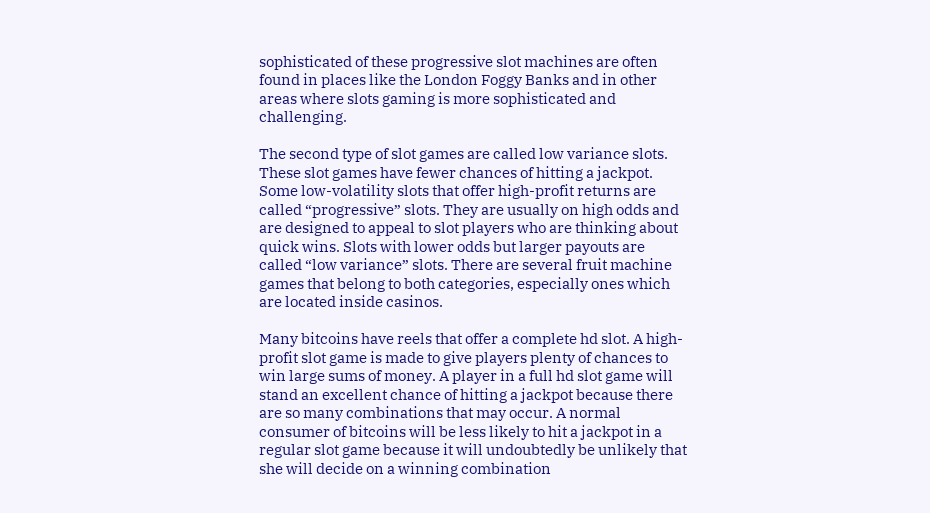sophisticated of these progressive slot machines are often found in places like the London Foggy Banks and in other areas where slots gaming is more sophisticated and challenging.

The second type of slot games are called low variance slots. These slot games have fewer chances of hitting a jackpot. Some low-volatility slots that offer high-profit returns are called “progressive” slots. They are usually on high odds and are designed to appeal to slot players who are thinking about quick wins. Slots with lower odds but larger payouts are called “low variance” slots. There are several fruit machine games that belong to both categories, especially ones which are located inside casinos.

Many bitcoins have reels that offer a complete hd slot. A high-profit slot game is made to give players plenty of chances to win large sums of money. A player in a full hd slot game will stand an excellent chance of hitting a jackpot because there are so many combinations that may occur. A normal consumer of bitcoins will be less likely to hit a jackpot in a regular slot game because it will undoubtedly be unlikely that she will decide on a winning combination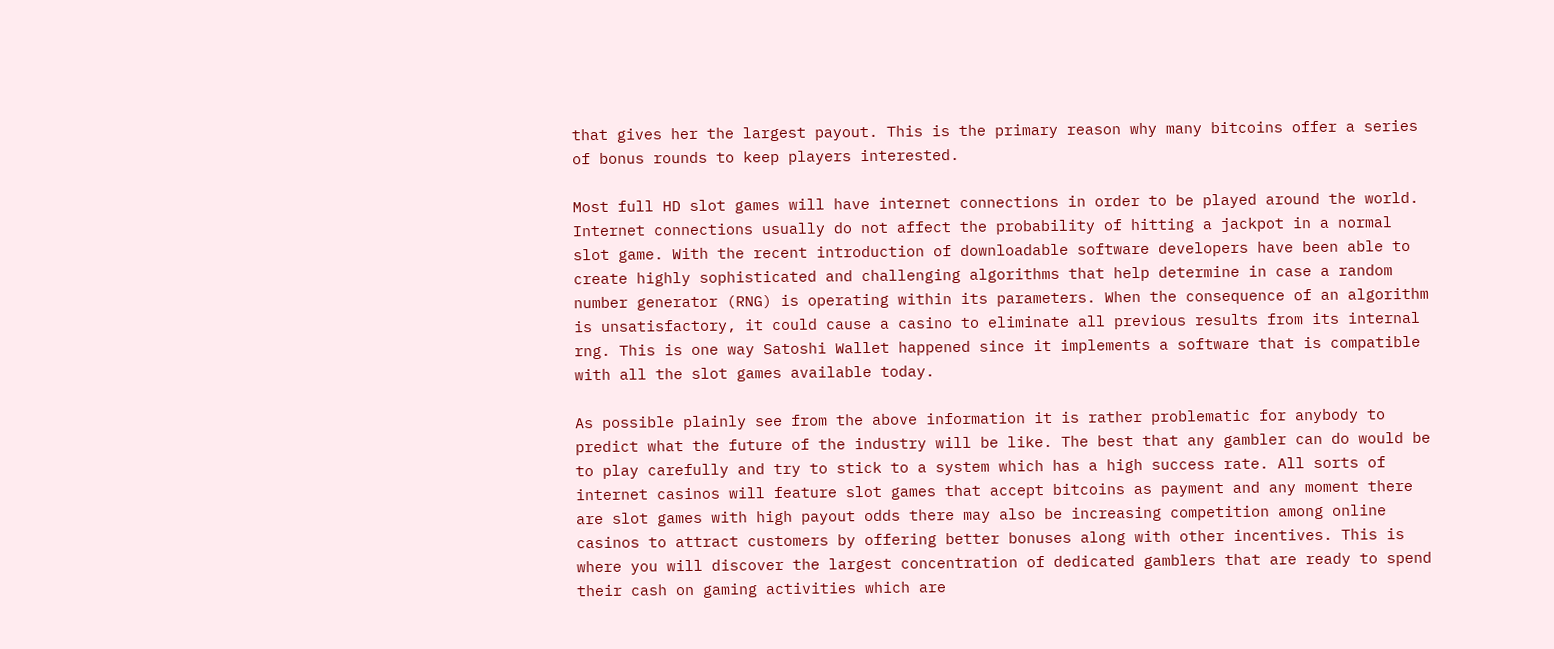that gives her the largest payout. This is the primary reason why many bitcoins offer a series of bonus rounds to keep players interested.

Most full HD slot games will have internet connections in order to be played around the world. Internet connections usually do not affect the probability of hitting a jackpot in a normal slot game. With the recent introduction of downloadable software developers have been able to create highly sophisticated and challenging algorithms that help determine in case a random number generator (RNG) is operating within its parameters. When the consequence of an algorithm is unsatisfactory, it could cause a casino to eliminate all previous results from its internal rng. This is one way Satoshi Wallet happened since it implements a software that is compatible with all the slot games available today.

As possible plainly see from the above information it is rather problematic for anybody to predict what the future of the industry will be like. The best that any gambler can do would be to play carefully and try to stick to a system which has a high success rate. All sorts of internet casinos will feature slot games that accept bitcoins as payment and any moment there are slot games with high payout odds there may also be increasing competition among online casinos to attract customers by offering better bonuses along with other incentives. This is where you will discover the largest concentration of dedicated gamblers that are ready to spend their cash on gaming activities which are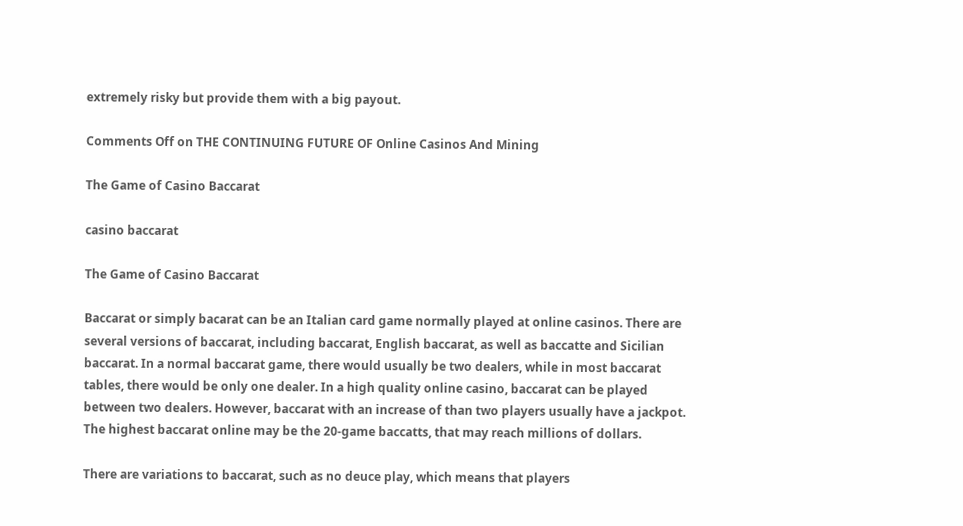extremely risky but provide them with a big payout.

Comments Off on THE CONTINUING FUTURE OF Online Casinos And Mining

The Game of Casino Baccarat

casino baccarat

The Game of Casino Baccarat

Baccarat or simply bacarat can be an Italian card game normally played at online casinos. There are several versions of baccarat, including baccarat, English baccarat, as well as baccatte and Sicilian baccarat. In a normal baccarat game, there would usually be two dealers, while in most baccarat tables, there would be only one dealer. In a high quality online casino, baccarat can be played between two dealers. However, baccarat with an increase of than two players usually have a jackpot. The highest baccarat online may be the 20-game baccatts, that may reach millions of dollars.

There are variations to baccarat, such as no deuce play, which means that players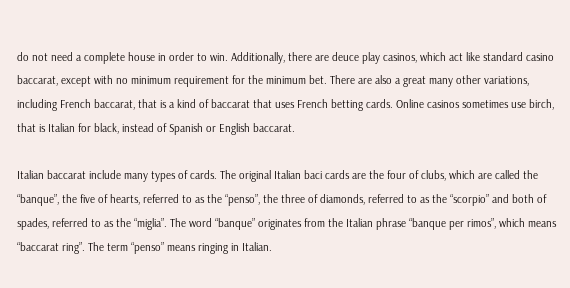do not need a complete house in order to win. Additionally, there are deuce play casinos, which act like standard casino baccarat, except with no minimum requirement for the minimum bet. There are also a great many other variations, including French baccarat, that is a kind of baccarat that uses French betting cards. Online casinos sometimes use birch, that is Italian for black, instead of Spanish or English baccarat.

Italian baccarat include many types of cards. The original Italian baci cards are the four of clubs, which are called the “banque”, the five of hearts, referred to as the “penso”, the three of diamonds, referred to as the “scorpio” and both of spades, referred to as the “miglia”. The word “banque” originates from the Italian phrase “banque per rimos”, which means “baccarat ring”. The term “penso” means ringing in Italian.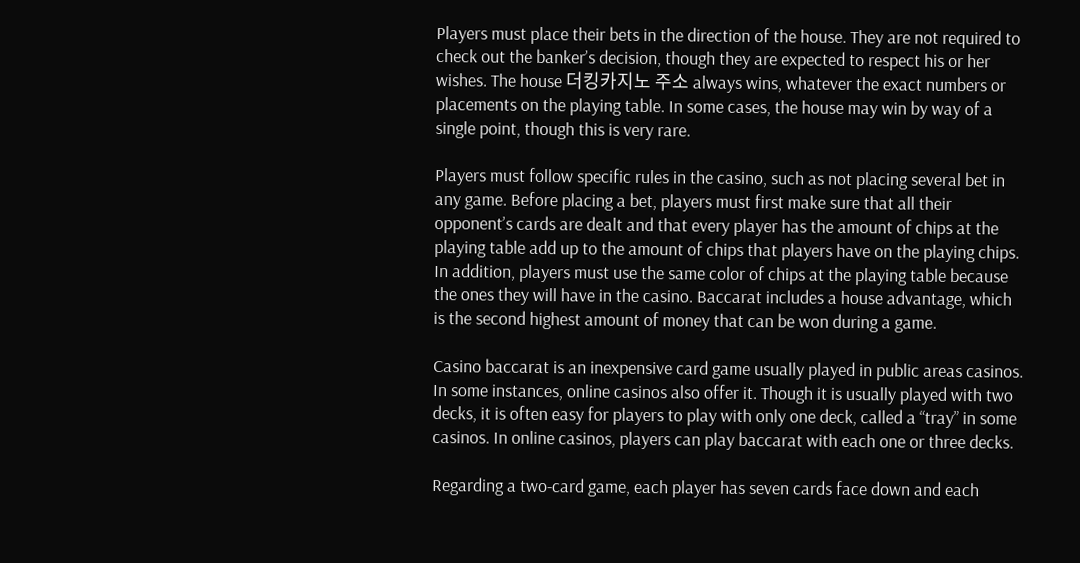Players must place their bets in the direction of the house. They are not required to check out the banker’s decision, though they are expected to respect his or her wishes. The house 더킹카지노 주소 always wins, whatever the exact numbers or placements on the playing table. In some cases, the house may win by way of a single point, though this is very rare.

Players must follow specific rules in the casino, such as not placing several bet in any game. Before placing a bet, players must first make sure that all their opponent’s cards are dealt and that every player has the amount of chips at the playing table add up to the amount of chips that players have on the playing chips. In addition, players must use the same color of chips at the playing table because the ones they will have in the casino. Baccarat includes a house advantage, which is the second highest amount of money that can be won during a game.

Casino baccarat is an inexpensive card game usually played in public areas casinos. In some instances, online casinos also offer it. Though it is usually played with two decks, it is often easy for players to play with only one deck, called a “tray” in some casinos. In online casinos, players can play baccarat with each one or three decks.

Regarding a two-card game, each player has seven cards face down and each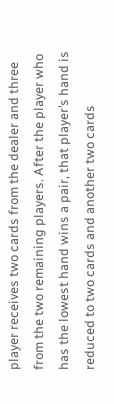player receives two cards from the dealer and three from the two remaining players. After the player who has the lowest hand wins a pair, that player’s hand is reduced to two cards and another two cards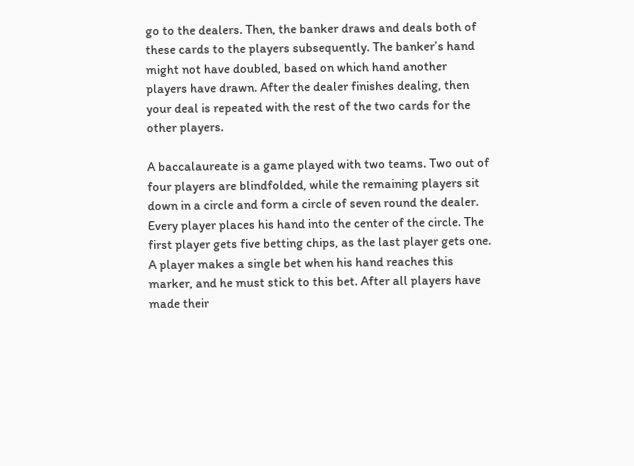go to the dealers. Then, the banker draws and deals both of these cards to the players subsequently. The banker’s hand might not have doubled, based on which hand another players have drawn. After the dealer finishes dealing, then your deal is repeated with the rest of the two cards for the other players.

A baccalaureate is a game played with two teams. Two out of four players are blindfolded, while the remaining players sit down in a circle and form a circle of seven round the dealer. Every player places his hand into the center of the circle. The first player gets five betting chips, as the last player gets one. A player makes a single bet when his hand reaches this marker, and he must stick to this bet. After all players have made their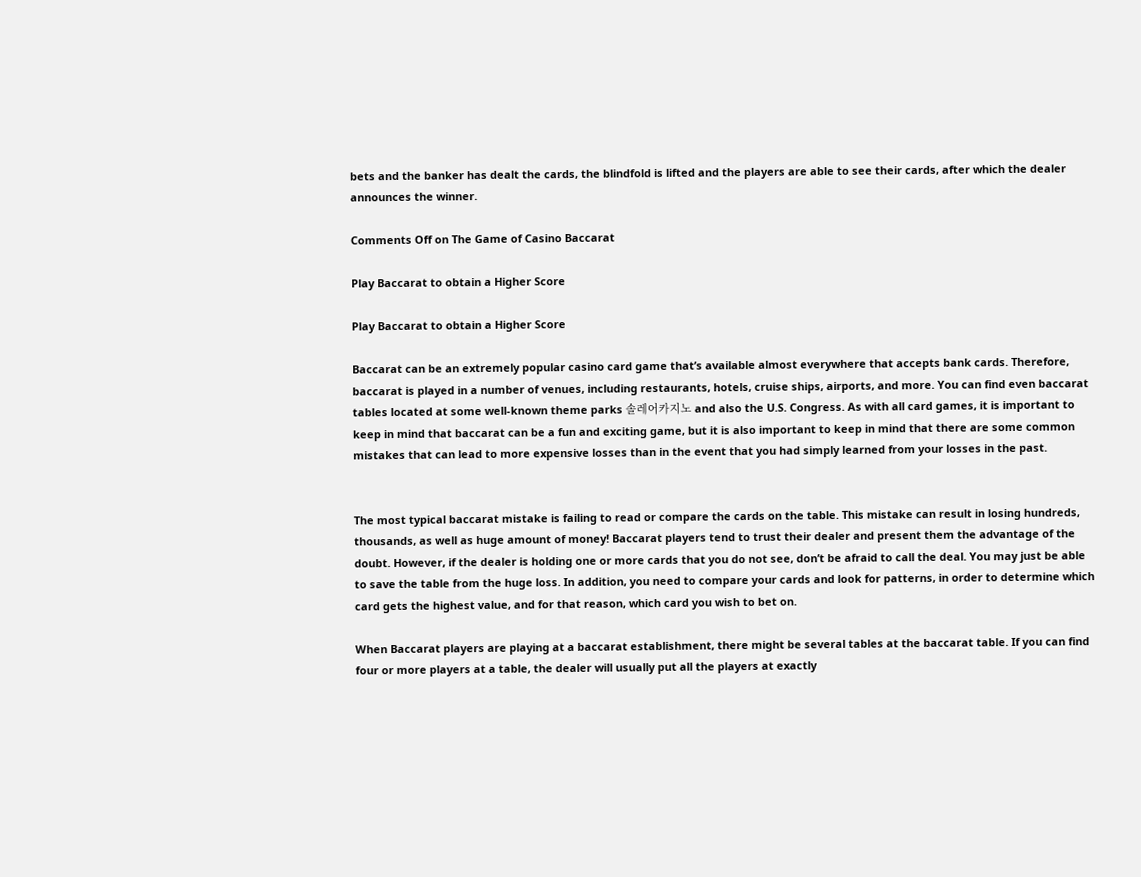bets and the banker has dealt the cards, the blindfold is lifted and the players are able to see their cards, after which the dealer announces the winner.

Comments Off on The Game of Casino Baccarat

Play Baccarat to obtain a Higher Score

Play Baccarat to obtain a Higher Score

Baccarat can be an extremely popular casino card game that’s available almost everywhere that accepts bank cards. Therefore, baccarat is played in a number of venues, including restaurants, hotels, cruise ships, airports, and more. You can find even baccarat tables located at some well-known theme parks 솔레어카지노 and also the U.S. Congress. As with all card games, it is important to keep in mind that baccarat can be a fun and exciting game, but it is also important to keep in mind that there are some common mistakes that can lead to more expensive losses than in the event that you had simply learned from your losses in the past.


The most typical baccarat mistake is failing to read or compare the cards on the table. This mistake can result in losing hundreds, thousands, as well as huge amount of money! Baccarat players tend to trust their dealer and present them the advantage of the doubt. However, if the dealer is holding one or more cards that you do not see, don’t be afraid to call the deal. You may just be able to save the table from the huge loss. In addition, you need to compare your cards and look for patterns, in order to determine which card gets the highest value, and for that reason, which card you wish to bet on.

When Baccarat players are playing at a baccarat establishment, there might be several tables at the baccarat table. If you can find four or more players at a table, the dealer will usually put all the players at exactly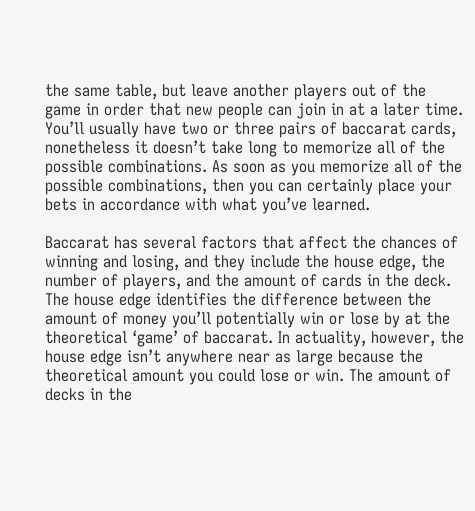the same table, but leave another players out of the game in order that new people can join in at a later time. You’ll usually have two or three pairs of baccarat cards, nonetheless it doesn’t take long to memorize all of the possible combinations. As soon as you memorize all of the possible combinations, then you can certainly place your bets in accordance with what you’ve learned.

Baccarat has several factors that affect the chances of winning and losing, and they include the house edge, the number of players, and the amount of cards in the deck. The house edge identifies the difference between the amount of money you’ll potentially win or lose by at the theoretical ‘game’ of baccarat. In actuality, however, the house edge isn’t anywhere near as large because the theoretical amount you could lose or win. The amount of decks in the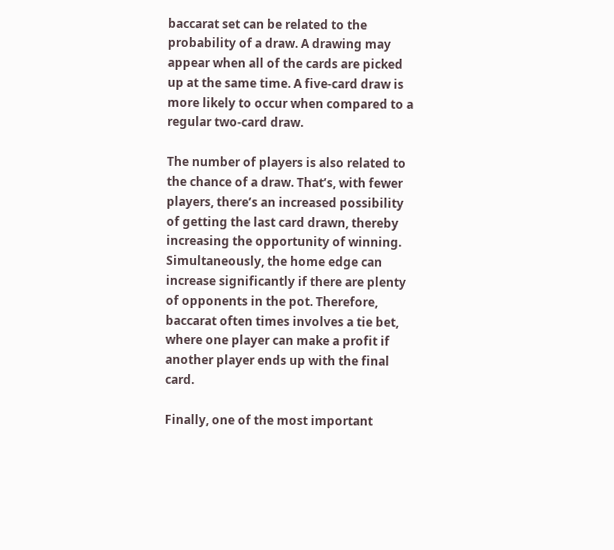baccarat set can be related to the probability of a draw. A drawing may appear when all of the cards are picked up at the same time. A five-card draw is more likely to occur when compared to a regular two-card draw.

The number of players is also related to the chance of a draw. That’s, with fewer players, there’s an increased possibility of getting the last card drawn, thereby increasing the opportunity of winning. Simultaneously, the home edge can increase significantly if there are plenty of opponents in the pot. Therefore, baccarat often times involves a tie bet, where one player can make a profit if another player ends up with the final card.

Finally, one of the most important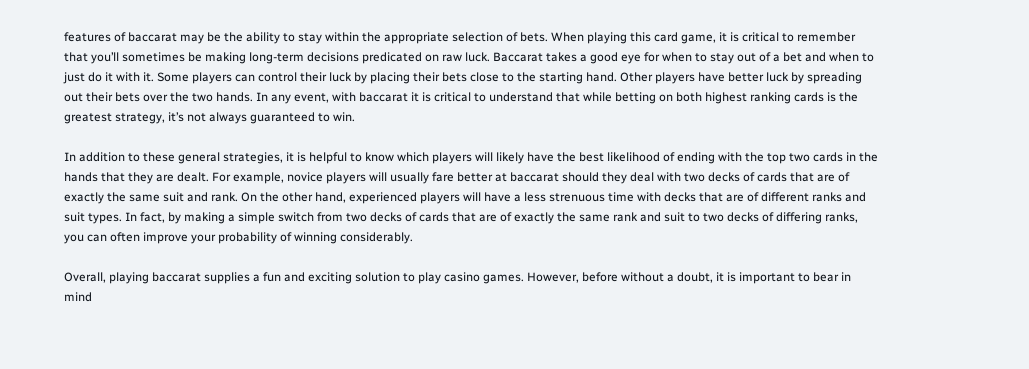features of baccarat may be the ability to stay within the appropriate selection of bets. When playing this card game, it is critical to remember that you’ll sometimes be making long-term decisions predicated on raw luck. Baccarat takes a good eye for when to stay out of a bet and when to just do it with it. Some players can control their luck by placing their bets close to the starting hand. Other players have better luck by spreading out their bets over the two hands. In any event, with baccarat it is critical to understand that while betting on both highest ranking cards is the greatest strategy, it’s not always guaranteed to win.

In addition to these general strategies, it is helpful to know which players will likely have the best likelihood of ending with the top two cards in the hands that they are dealt. For example, novice players will usually fare better at baccarat should they deal with two decks of cards that are of exactly the same suit and rank. On the other hand, experienced players will have a less strenuous time with decks that are of different ranks and suit types. In fact, by making a simple switch from two decks of cards that are of exactly the same rank and suit to two decks of differing ranks, you can often improve your probability of winning considerably.

Overall, playing baccarat supplies a fun and exciting solution to play casino games. However, before without a doubt, it is important to bear in mind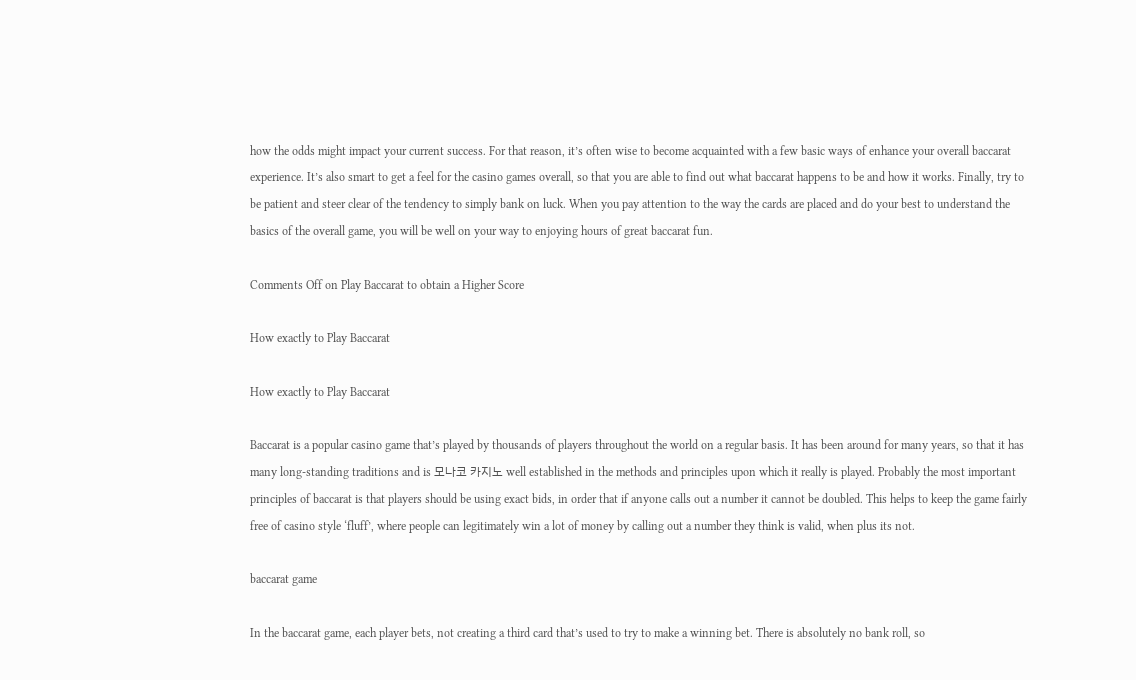how the odds might impact your current success. For that reason, it’s often wise to become acquainted with a few basic ways of enhance your overall baccarat experience. It’s also smart to get a feel for the casino games overall, so that you are able to find out what baccarat happens to be and how it works. Finally, try to be patient and steer clear of the tendency to simply bank on luck. When you pay attention to the way the cards are placed and do your best to understand the basics of the overall game, you will be well on your way to enjoying hours of great baccarat fun.

Comments Off on Play Baccarat to obtain a Higher Score

How exactly to Play Baccarat

How exactly to Play Baccarat

Baccarat is a popular casino game that’s played by thousands of players throughout the world on a regular basis. It has been around for many years, so that it has many long-standing traditions and is 모나코 카지노 well established in the methods and principles upon which it really is played. Probably the most important principles of baccarat is that players should be using exact bids, in order that if anyone calls out a number it cannot be doubled. This helps to keep the game fairly free of casino style ‘fluff’, where people can legitimately win a lot of money by calling out a number they think is valid, when plus its not.

baccarat game

In the baccarat game, each player bets, not creating a third card that’s used to try to make a winning bet. There is absolutely no bank roll, so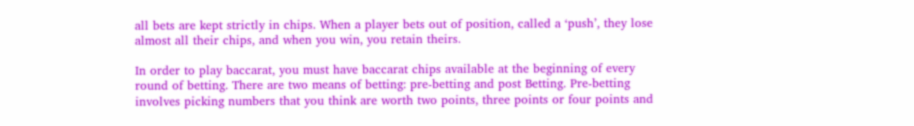all bets are kept strictly in chips. When a player bets out of position, called a ‘push’, they lose almost all their chips, and when you win, you retain theirs.

In order to play baccarat, you must have baccarat chips available at the beginning of every round of betting. There are two means of betting: pre-betting and post Betting. Pre-betting involves picking numbers that you think are worth two points, three points or four points and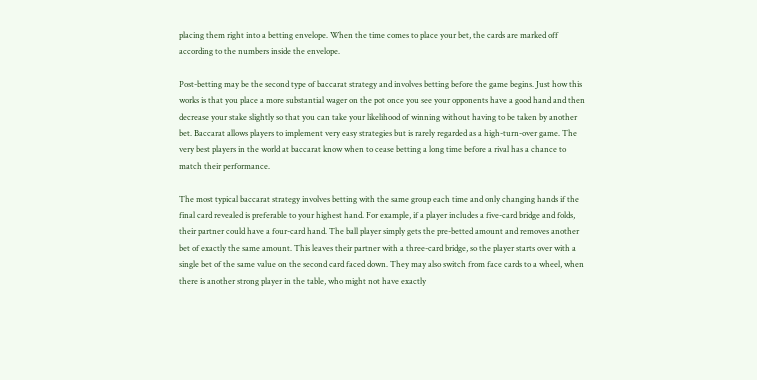placing them right into a betting envelope. When the time comes to place your bet, the cards are marked off according to the numbers inside the envelope.

Post-betting may be the second type of baccarat strategy and involves betting before the game begins. Just how this works is that you place a more substantial wager on the pot once you see your opponents have a good hand and then decrease your stake slightly so that you can take your likelihood of winning without having to be taken by another bet. Baccarat allows players to implement very easy strategies but is rarely regarded as a high-turn-over game. The very best players in the world at baccarat know when to cease betting a long time before a rival has a chance to match their performance.

The most typical baccarat strategy involves betting with the same group each time and only changing hands if the final card revealed is preferable to your highest hand. For example, if a player includes a five-card bridge and folds, their partner could have a four-card hand. The ball player simply gets the pre-betted amount and removes another bet of exactly the same amount. This leaves their partner with a three-card bridge, so the player starts over with a single bet of the same value on the second card faced down. They may also switch from face cards to a wheel, when there is another strong player in the table, who might not have exactly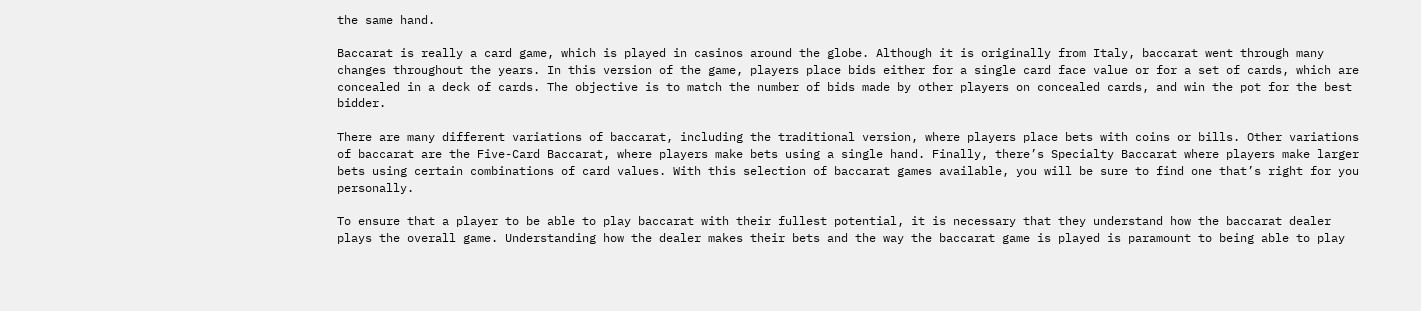the same hand.

Baccarat is really a card game, which is played in casinos around the globe. Although it is originally from Italy, baccarat went through many changes throughout the years. In this version of the game, players place bids either for a single card face value or for a set of cards, which are concealed in a deck of cards. The objective is to match the number of bids made by other players on concealed cards, and win the pot for the best bidder.

There are many different variations of baccarat, including the traditional version, where players place bets with coins or bills. Other variations of baccarat are the Five-Card Baccarat, where players make bets using a single hand. Finally, there’s Specialty Baccarat where players make larger bets using certain combinations of card values. With this selection of baccarat games available, you will be sure to find one that’s right for you personally.

To ensure that a player to be able to play baccarat with their fullest potential, it is necessary that they understand how the baccarat dealer plays the overall game. Understanding how the dealer makes their bets and the way the baccarat game is played is paramount to being able to play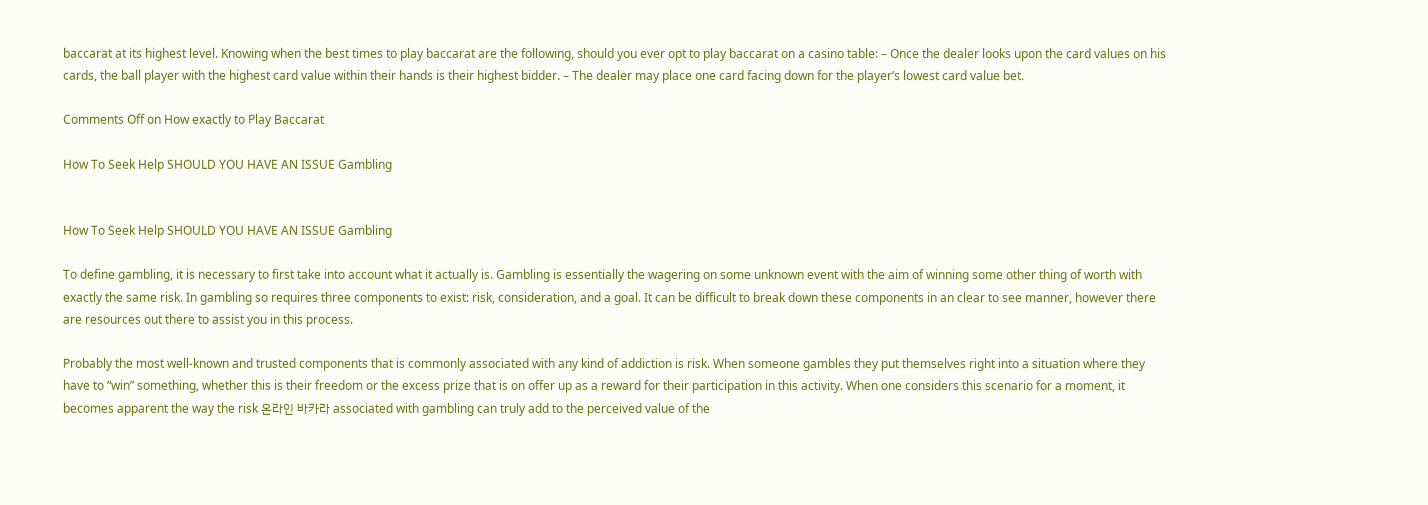baccarat at its highest level. Knowing when the best times to play baccarat are the following, should you ever opt to play baccarat on a casino table: – Once the dealer looks upon the card values on his cards, the ball player with the highest card value within their hands is their highest bidder. – The dealer may place one card facing down for the player’s lowest card value bet.

Comments Off on How exactly to Play Baccarat

How To Seek Help SHOULD YOU HAVE AN ISSUE Gambling


How To Seek Help SHOULD YOU HAVE AN ISSUE Gambling

To define gambling, it is necessary to first take into account what it actually is. Gambling is essentially the wagering on some unknown event with the aim of winning some other thing of worth with exactly the same risk. In gambling so requires three components to exist: risk, consideration, and a goal. It can be difficult to break down these components in an clear to see manner, however there are resources out there to assist you in this process.

Probably the most well-known and trusted components that is commonly associated with any kind of addiction is risk. When someone gambles they put themselves right into a situation where they have to “win” something, whether this is their freedom or the excess prize that is on offer up as a reward for their participation in this activity. When one considers this scenario for a moment, it becomes apparent the way the risk 온라인 바카라 associated with gambling can truly add to the perceived value of the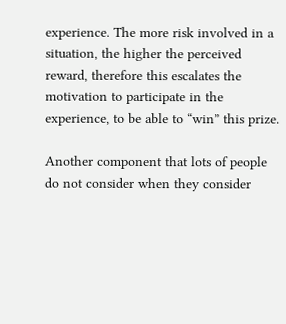experience. The more risk involved in a situation, the higher the perceived reward, therefore this escalates the motivation to participate in the experience, to be able to “win” this prize.

Another component that lots of people do not consider when they consider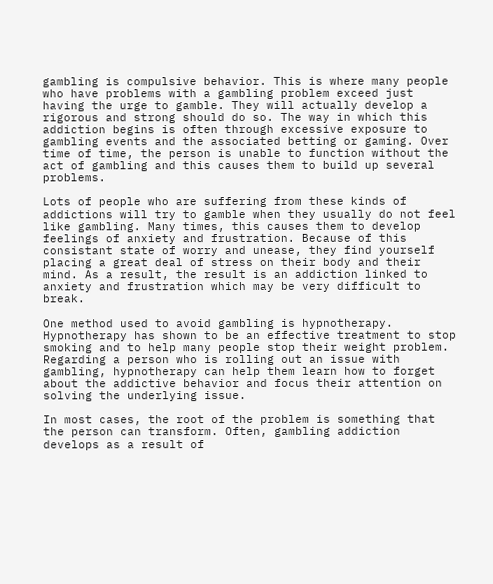gambling is compulsive behavior. This is where many people who have problems with a gambling problem exceed just having the urge to gamble. They will actually develop a rigorous and strong should do so. The way in which this addiction begins is often through excessive exposure to gambling events and the associated betting or gaming. Over time of time, the person is unable to function without the act of gambling and this causes them to build up several problems.

Lots of people who are suffering from these kinds of addictions will try to gamble when they usually do not feel like gambling. Many times, this causes them to develop feelings of anxiety and frustration. Because of this consistant state of worry and unease, they find yourself placing a great deal of stress on their body and their mind. As a result, the result is an addiction linked to anxiety and frustration which may be very difficult to break.

One method used to avoid gambling is hypnotherapy. Hypnotherapy has shown to be an effective treatment to stop smoking and to help many people stop their weight problem. Regarding a person who is rolling out an issue with gambling, hypnotherapy can help them learn how to forget about the addictive behavior and focus their attention on solving the underlying issue.

In most cases, the root of the problem is something that the person can transform. Often, gambling addiction develops as a result of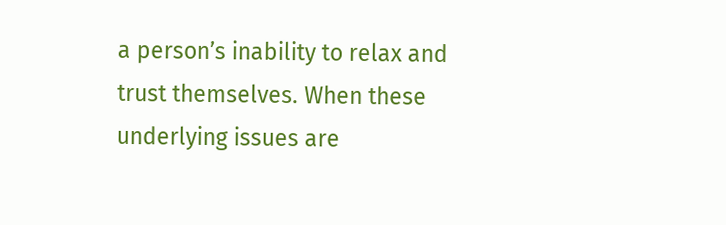a person’s inability to relax and trust themselves. When these underlying issues are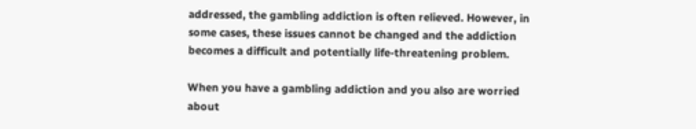addressed, the gambling addiction is often relieved. However, in some cases, these issues cannot be changed and the addiction becomes a difficult and potentially life-threatening problem.

When you have a gambling addiction and you also are worried about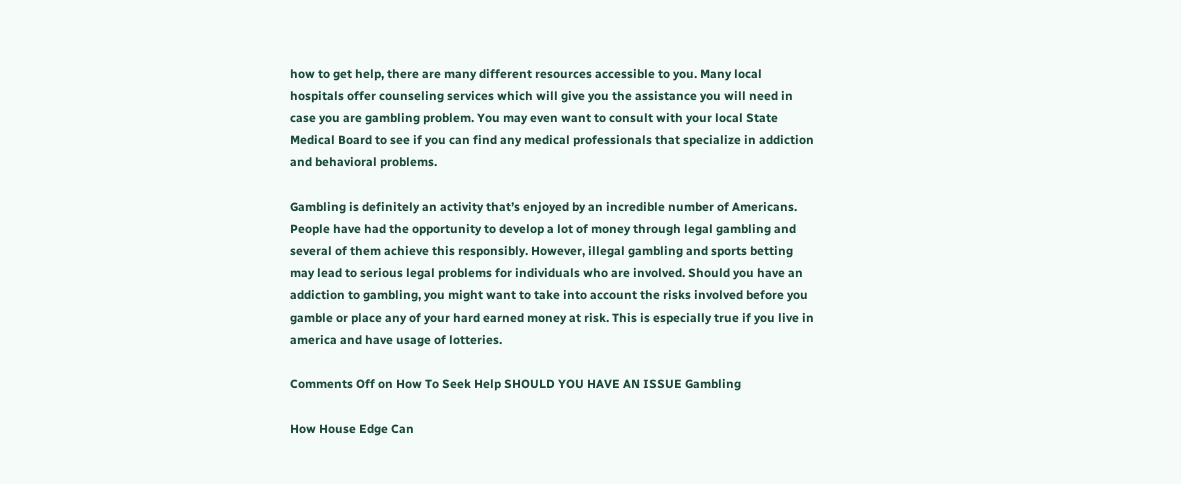how to get help, there are many different resources accessible to you. Many local hospitals offer counseling services which will give you the assistance you will need in case you are gambling problem. You may even want to consult with your local State Medical Board to see if you can find any medical professionals that specialize in addiction and behavioral problems.

Gambling is definitely an activity that’s enjoyed by an incredible number of Americans. People have had the opportunity to develop a lot of money through legal gambling and several of them achieve this responsibly. However, illegal gambling and sports betting may lead to serious legal problems for individuals who are involved. Should you have an addiction to gambling, you might want to take into account the risks involved before you gamble or place any of your hard earned money at risk. This is especially true if you live in america and have usage of lotteries.

Comments Off on How To Seek Help SHOULD YOU HAVE AN ISSUE Gambling

How House Edge Can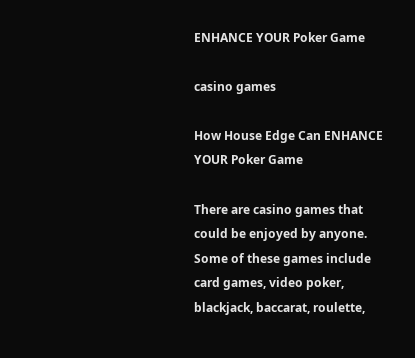ENHANCE YOUR Poker Game

casino games

How House Edge Can ENHANCE YOUR Poker Game

There are casino games that could be enjoyed by anyone. Some of these games include card games, video poker, blackjack, baccarat, roulette,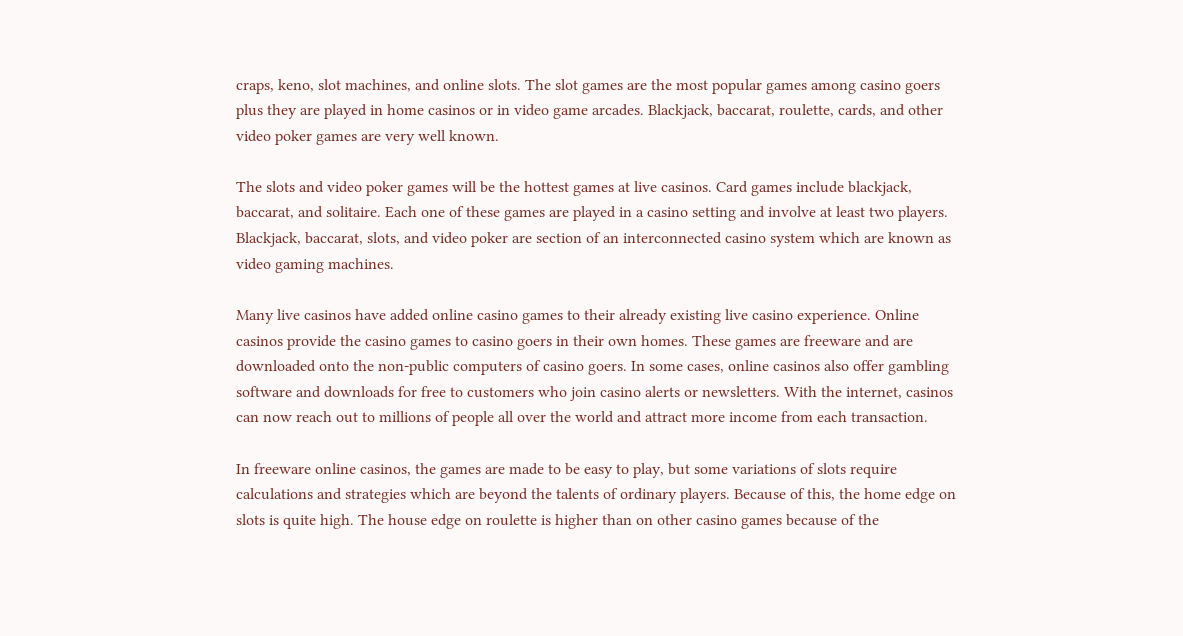craps, keno, slot machines, and online slots. The slot games are the most popular games among casino goers plus they are played in home casinos or in video game arcades. Blackjack, baccarat, roulette, cards, and other video poker games are very well known.

The slots and video poker games will be the hottest games at live casinos. Card games include blackjack, baccarat, and solitaire. Each one of these games are played in a casino setting and involve at least two players. Blackjack, baccarat, slots, and video poker are section of an interconnected casino system which are known as video gaming machines.

Many live casinos have added online casino games to their already existing live casino experience. Online casinos provide the casino games to casino goers in their own homes. These games are freeware and are downloaded onto the non-public computers of casino goers. In some cases, online casinos also offer gambling software and downloads for free to customers who join casino alerts or newsletters. With the internet, casinos can now reach out to millions of people all over the world and attract more income from each transaction.

In freeware online casinos, the games are made to be easy to play, but some variations of slots require calculations and strategies which are beyond the talents of ordinary players. Because of this, the home edge on slots is quite high. The house edge on roulette is higher than on other casino games because of the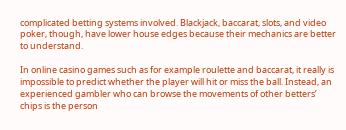complicated betting systems involved. Blackjack, baccarat, slots, and video poker, though, have lower house edges because their mechanics are better to understand.

In online casino games such as for example roulette and baccarat, it really is impossible to predict whether the player will hit or miss the ball. Instead, an experienced gambler who can browse the movements of other betters’ chips is the person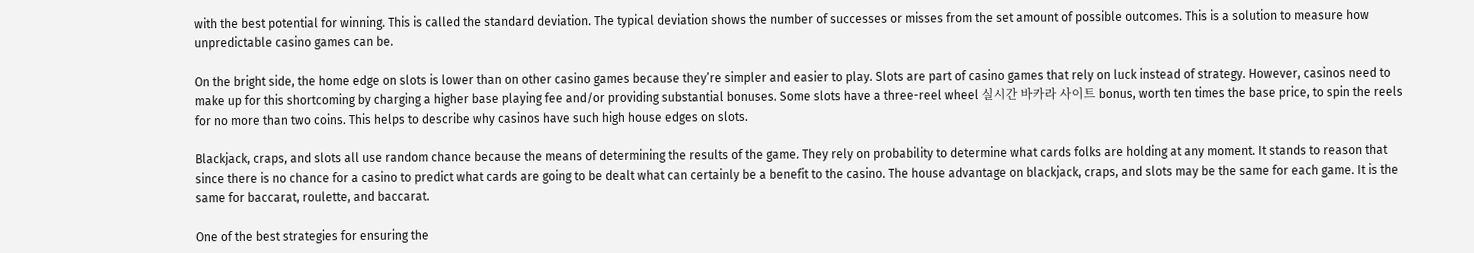with the best potential for winning. This is called the standard deviation. The typical deviation shows the number of successes or misses from the set amount of possible outcomes. This is a solution to measure how unpredictable casino games can be.

On the bright side, the home edge on slots is lower than on other casino games because they’re simpler and easier to play. Slots are part of casino games that rely on luck instead of strategy. However, casinos need to make up for this shortcoming by charging a higher base playing fee and/or providing substantial bonuses. Some slots have a three-reel wheel 실시간 바카라 사이트 bonus, worth ten times the base price, to spin the reels for no more than two coins. This helps to describe why casinos have such high house edges on slots.

Blackjack, craps, and slots all use random chance because the means of determining the results of the game. They rely on probability to determine what cards folks are holding at any moment. It stands to reason that since there is no chance for a casino to predict what cards are going to be dealt what can certainly be a benefit to the casino. The house advantage on blackjack, craps, and slots may be the same for each game. It is the same for baccarat, roulette, and baccarat.

One of the best strategies for ensuring the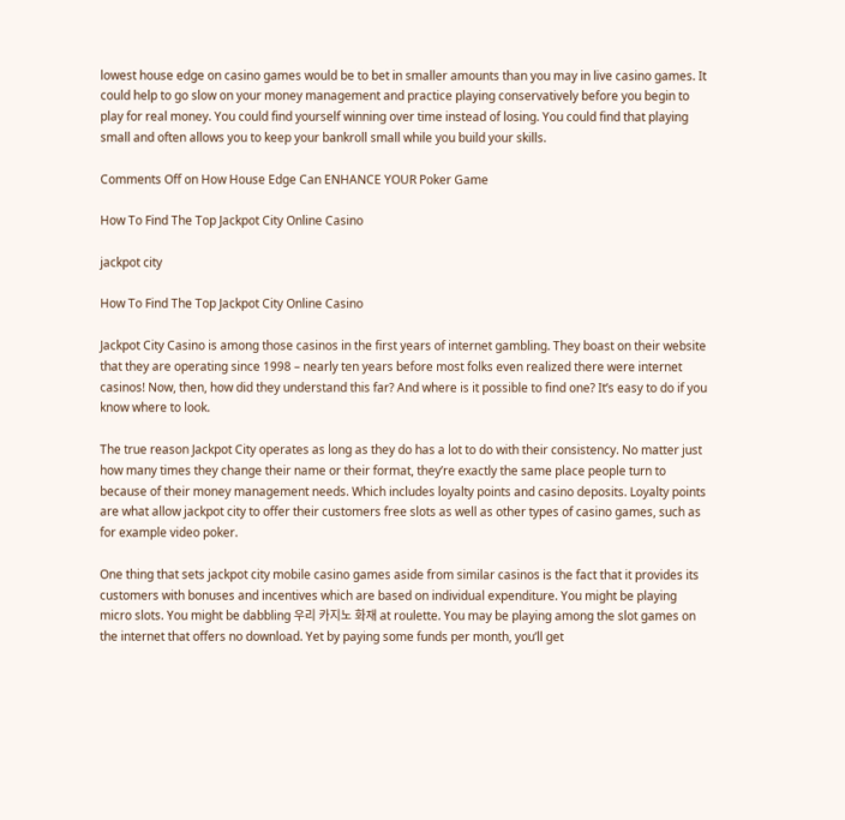lowest house edge on casino games would be to bet in smaller amounts than you may in live casino games. It could help to go slow on your money management and practice playing conservatively before you begin to play for real money. You could find yourself winning over time instead of losing. You could find that playing small and often allows you to keep your bankroll small while you build your skills.

Comments Off on How House Edge Can ENHANCE YOUR Poker Game

How To Find The Top Jackpot City Online Casino

jackpot city

How To Find The Top Jackpot City Online Casino

Jackpot City Casino is among those casinos in the first years of internet gambling. They boast on their website that they are operating since 1998 – nearly ten years before most folks even realized there were internet casinos! Now, then, how did they understand this far? And where is it possible to find one? It’s easy to do if you know where to look.

The true reason Jackpot City operates as long as they do has a lot to do with their consistency. No matter just how many times they change their name or their format, they’re exactly the same place people turn to because of their money management needs. Which includes loyalty points and casino deposits. Loyalty points are what allow jackpot city to offer their customers free slots as well as other types of casino games, such as for example video poker.

One thing that sets jackpot city mobile casino games aside from similar casinos is the fact that it provides its customers with bonuses and incentives which are based on individual expenditure. You might be playing micro slots. You might be dabbling 우리 카지노 화재 at roulette. You may be playing among the slot games on the internet that offers no download. Yet by paying some funds per month, you’ll get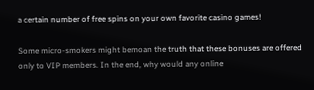a certain number of free spins on your own favorite casino games!

Some micro-smokers might bemoan the truth that these bonuses are offered only to VIP members. In the end, why would any online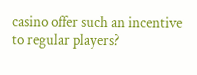casino offer such an incentive to regular players?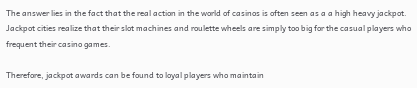The answer lies in the fact that the real action in the world of casinos is often seen as a a high heavy jackpot. Jackpot cities realize that their slot machines and roulette wheels are simply too big for the casual players who frequent their casino games.

Therefore, jackpot awards can be found to loyal players who maintain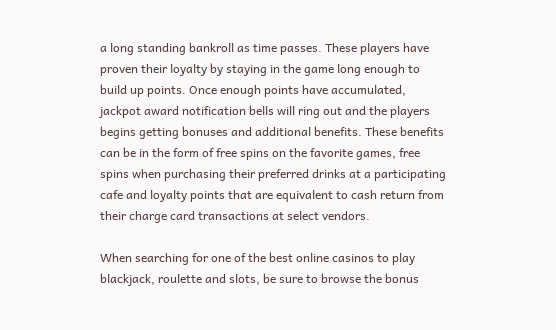a long standing bankroll as time passes. These players have proven their loyalty by staying in the game long enough to build up points. Once enough points have accumulated, jackpot award notification bells will ring out and the players begins getting bonuses and additional benefits. These benefits can be in the form of free spins on the favorite games, free spins when purchasing their preferred drinks at a participating cafe and loyalty points that are equivalent to cash return from their charge card transactions at select vendors.

When searching for one of the best online casinos to play blackjack, roulette and slots, be sure to browse the bonus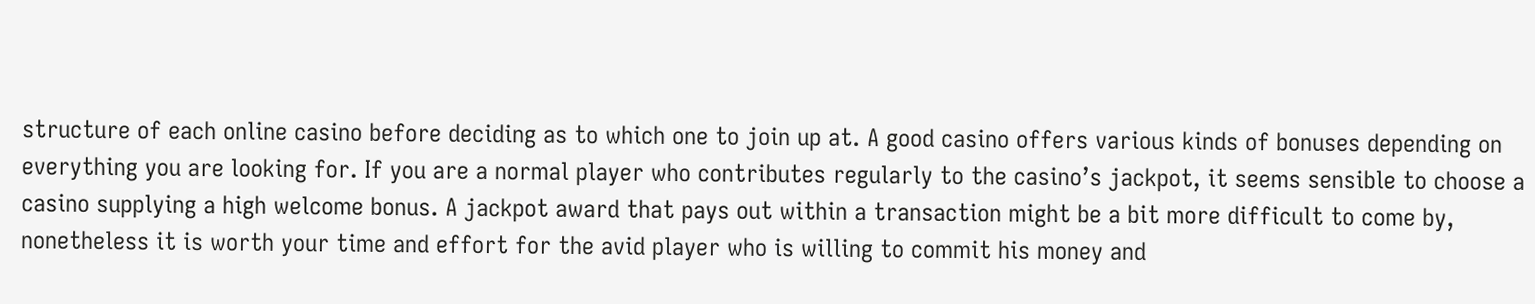structure of each online casino before deciding as to which one to join up at. A good casino offers various kinds of bonuses depending on everything you are looking for. If you are a normal player who contributes regularly to the casino’s jackpot, it seems sensible to choose a casino supplying a high welcome bonus. A jackpot award that pays out within a transaction might be a bit more difficult to come by, nonetheless it is worth your time and effort for the avid player who is willing to commit his money and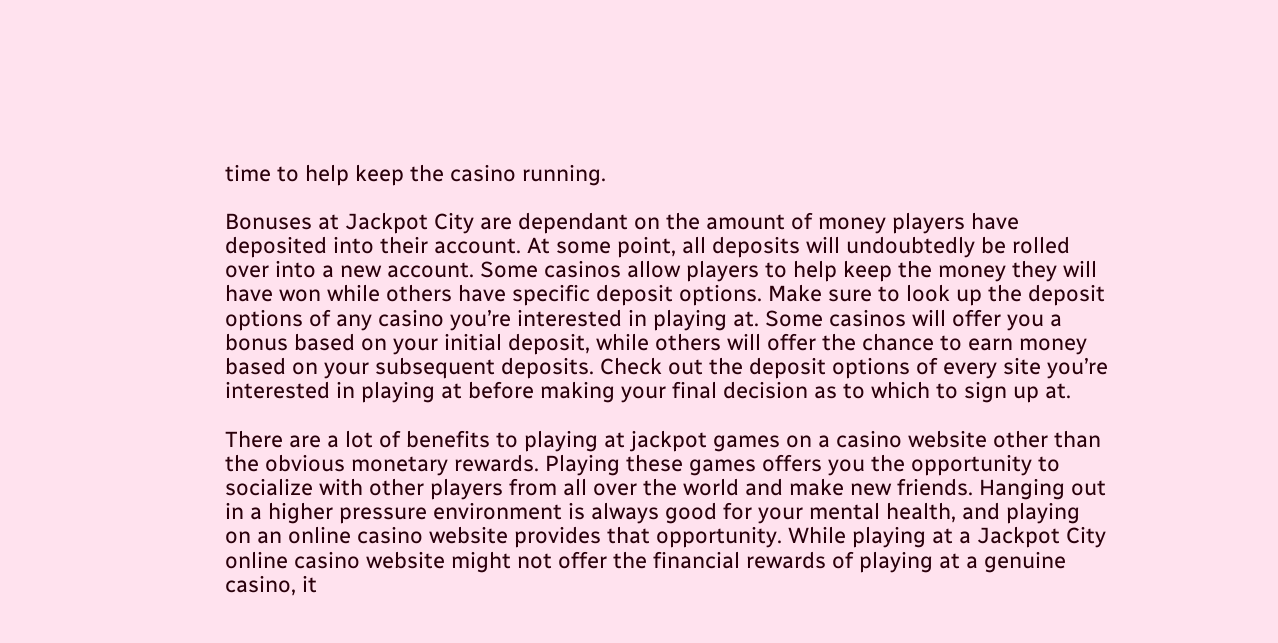time to help keep the casino running.

Bonuses at Jackpot City are dependant on the amount of money players have deposited into their account. At some point, all deposits will undoubtedly be rolled over into a new account. Some casinos allow players to help keep the money they will have won while others have specific deposit options. Make sure to look up the deposit options of any casino you’re interested in playing at. Some casinos will offer you a bonus based on your initial deposit, while others will offer the chance to earn money based on your subsequent deposits. Check out the deposit options of every site you’re interested in playing at before making your final decision as to which to sign up at.

There are a lot of benefits to playing at jackpot games on a casino website other than the obvious monetary rewards. Playing these games offers you the opportunity to socialize with other players from all over the world and make new friends. Hanging out in a higher pressure environment is always good for your mental health, and playing on an online casino website provides that opportunity. While playing at a Jackpot City online casino website might not offer the financial rewards of playing at a genuine casino, it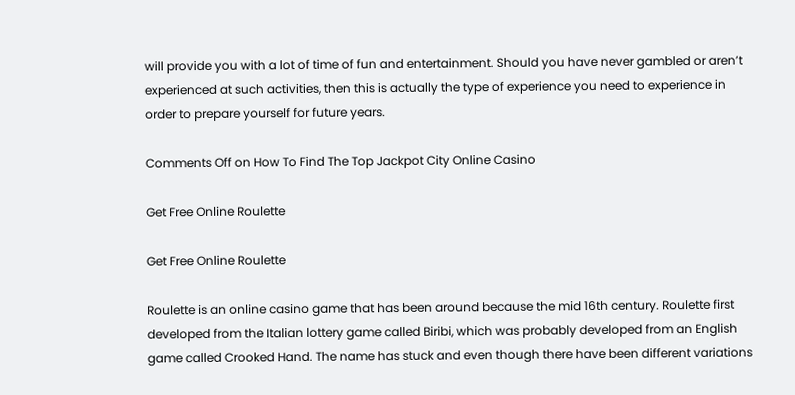will provide you with a lot of time of fun and entertainment. Should you have never gambled or aren’t experienced at such activities, then this is actually the type of experience you need to experience in order to prepare yourself for future years.

Comments Off on How To Find The Top Jackpot City Online Casino

Get Free Online Roulette

Get Free Online Roulette

Roulette is an online casino game that has been around because the mid 16th century. Roulette first developed from the Italian lottery game called Biribi, which was probably developed from an English game called Crooked Hand. The name has stuck and even though there have been different variations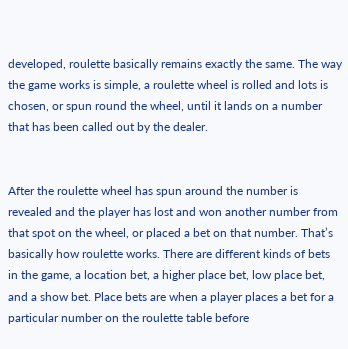developed, roulette basically remains exactly the same. The way the game works is simple, a roulette wheel is rolled and lots is chosen, or spun round the wheel, until it lands on a number that has been called out by the dealer.


After the roulette wheel has spun around the number is revealed and the player has lost and won another number from that spot on the wheel, or placed a bet on that number. That’s basically how roulette works. There are different kinds of bets in the game, a location bet, a higher place bet, low place bet, and a show bet. Place bets are when a player places a bet for a particular number on the roulette table before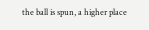the ball is spun, a higher place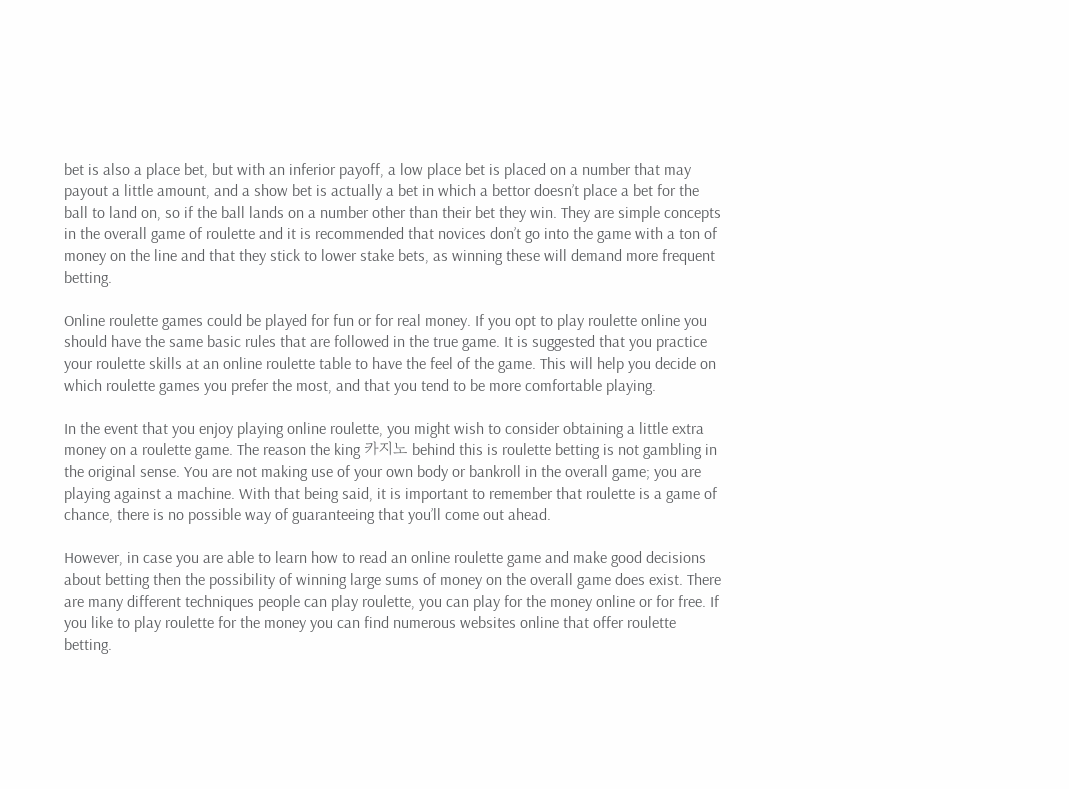bet is also a place bet, but with an inferior payoff, a low place bet is placed on a number that may payout a little amount, and a show bet is actually a bet in which a bettor doesn’t place a bet for the ball to land on, so if the ball lands on a number other than their bet they win. They are simple concepts in the overall game of roulette and it is recommended that novices don’t go into the game with a ton of money on the line and that they stick to lower stake bets, as winning these will demand more frequent betting.

Online roulette games could be played for fun or for real money. If you opt to play roulette online you should have the same basic rules that are followed in the true game. It is suggested that you practice your roulette skills at an online roulette table to have the feel of the game. This will help you decide on which roulette games you prefer the most, and that you tend to be more comfortable playing.

In the event that you enjoy playing online roulette, you might wish to consider obtaining a little extra money on a roulette game. The reason the king 카지노 behind this is roulette betting is not gambling in the original sense. You are not making use of your own body or bankroll in the overall game; you are playing against a machine. With that being said, it is important to remember that roulette is a game of chance, there is no possible way of guaranteeing that you’ll come out ahead.

However, in case you are able to learn how to read an online roulette game and make good decisions about betting then the possibility of winning large sums of money on the overall game does exist. There are many different techniques people can play roulette, you can play for the money online or for free. If you like to play roulette for the money you can find numerous websites online that offer roulette betting.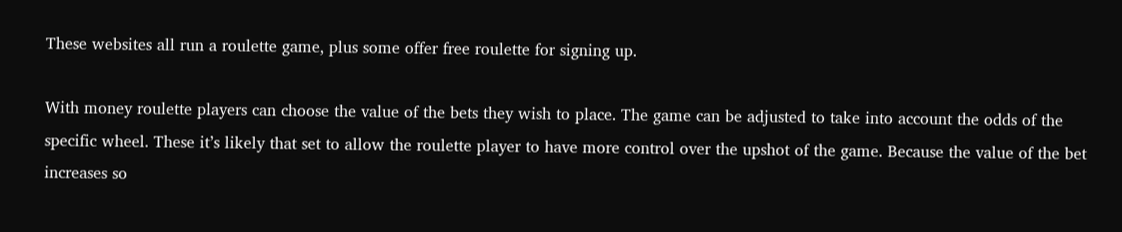These websites all run a roulette game, plus some offer free roulette for signing up.

With money roulette players can choose the value of the bets they wish to place. The game can be adjusted to take into account the odds of the specific wheel. These it’s likely that set to allow the roulette player to have more control over the upshot of the game. Because the value of the bet increases so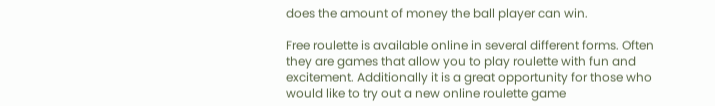does the amount of money the ball player can win.

Free roulette is available online in several different forms. Often they are games that allow you to play roulette with fun and excitement. Additionally it is a great opportunity for those who would like to try out a new online roulette game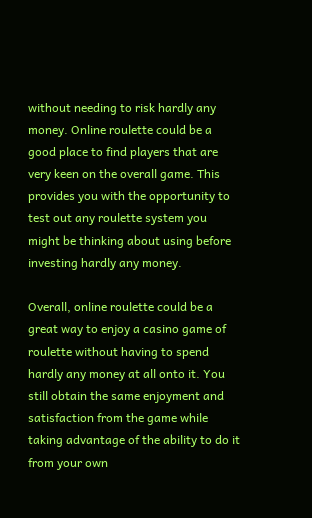without needing to risk hardly any money. Online roulette could be a good place to find players that are very keen on the overall game. This provides you with the opportunity to test out any roulette system you might be thinking about using before investing hardly any money.

Overall, online roulette could be a great way to enjoy a casino game of roulette without having to spend hardly any money at all onto it. You still obtain the same enjoyment and satisfaction from the game while taking advantage of the ability to do it from your own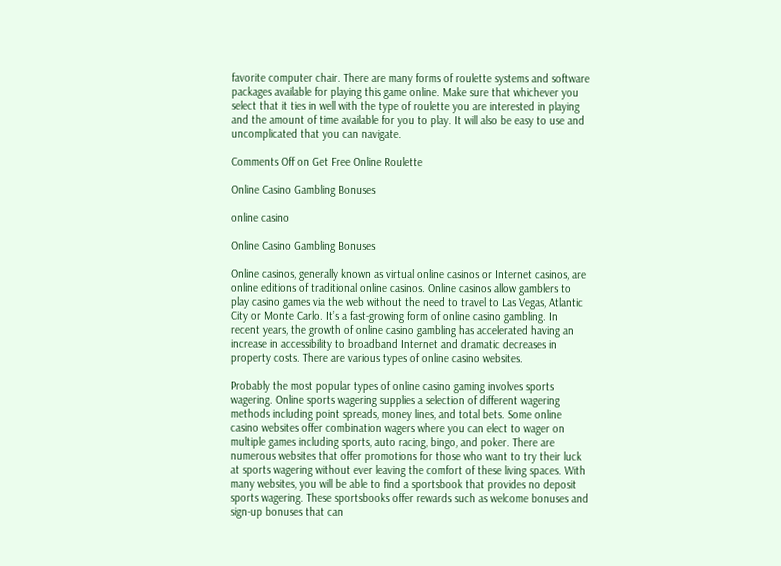favorite computer chair. There are many forms of roulette systems and software packages available for playing this game online. Make sure that whichever you select that it ties in well with the type of roulette you are interested in playing and the amount of time available for you to play. It will also be easy to use and uncomplicated that you can navigate.

Comments Off on Get Free Online Roulette

Online Casino Gambling Bonuses

online casino

Online Casino Gambling Bonuses

Online casinos, generally known as virtual online casinos or Internet casinos, are online editions of traditional online casinos. Online casinos allow gamblers to play casino games via the web without the need to travel to Las Vegas, Atlantic City or Monte Carlo. It’s a fast-growing form of online casino gambling. In recent years, the growth of online casino gambling has accelerated having an increase in accessibility to broadband Internet and dramatic decreases in property costs. There are various types of online casino websites.

Probably the most popular types of online casino gaming involves sports wagering. Online sports wagering supplies a selection of different wagering methods including point spreads, money lines, and total bets. Some online casino websites offer combination wagers where you can elect to wager on multiple games including sports, auto racing, bingo, and poker. There are numerous websites that offer promotions for those who want to try their luck at sports wagering without ever leaving the comfort of these living spaces. With many websites, you will be able to find a sportsbook that provides no deposit sports wagering. These sportsbooks offer rewards such as welcome bonuses and sign-up bonuses that can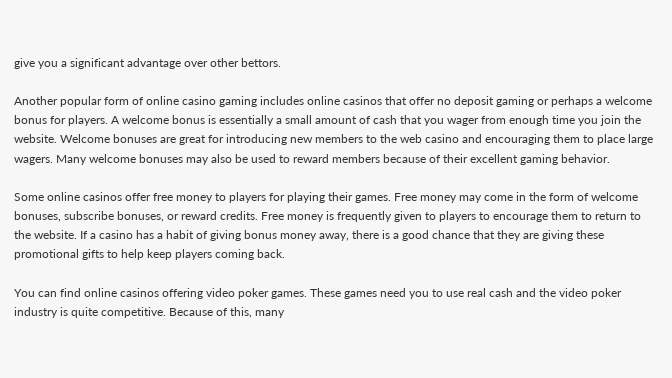give you a significant advantage over other bettors.

Another popular form of online casino gaming includes online casinos that offer no deposit gaming or perhaps a welcome bonus for players. A welcome bonus is essentially a small amount of cash that you wager from enough time you join the website. Welcome bonuses are great for introducing new members to the web casino and encouraging them to place large wagers. Many welcome bonuses may also be used to reward members because of their excellent gaming behavior.

Some online casinos offer free money to players for playing their games. Free money may come in the form of welcome bonuses, subscribe bonuses, or reward credits. Free money is frequently given to players to encourage them to return to the website. If a casino has a habit of giving bonus money away, there is a good chance that they are giving these promotional gifts to help keep players coming back.

You can find online casinos offering video poker games. These games need you to use real cash and the video poker industry is quite competitive. Because of this, many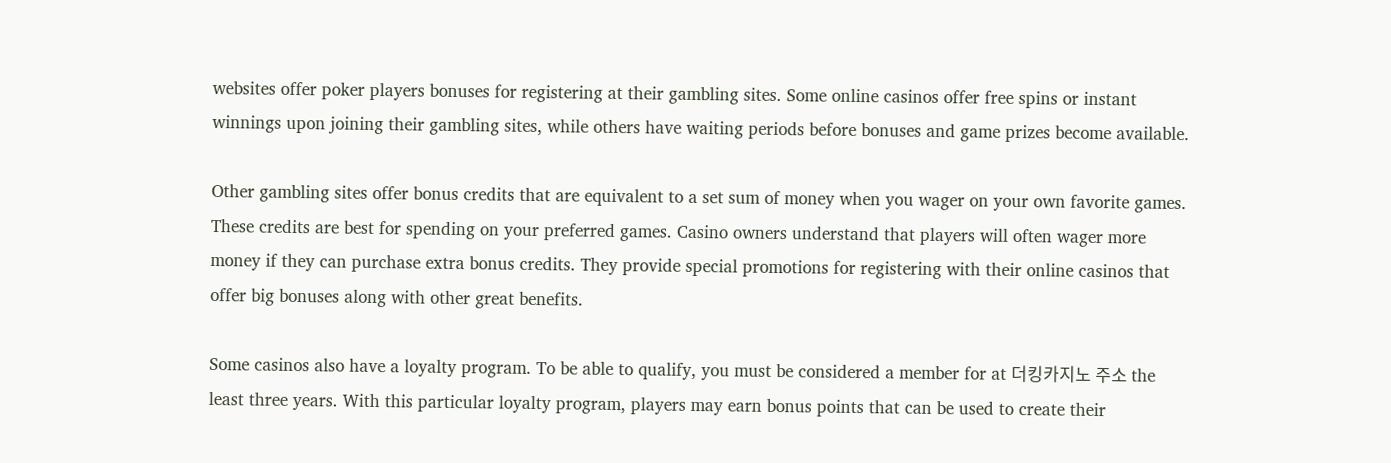websites offer poker players bonuses for registering at their gambling sites. Some online casinos offer free spins or instant winnings upon joining their gambling sites, while others have waiting periods before bonuses and game prizes become available.

Other gambling sites offer bonus credits that are equivalent to a set sum of money when you wager on your own favorite games. These credits are best for spending on your preferred games. Casino owners understand that players will often wager more money if they can purchase extra bonus credits. They provide special promotions for registering with their online casinos that offer big bonuses along with other great benefits.

Some casinos also have a loyalty program. To be able to qualify, you must be considered a member for at 더킹카지노 주소 the least three years. With this particular loyalty program, players may earn bonus points that can be used to create their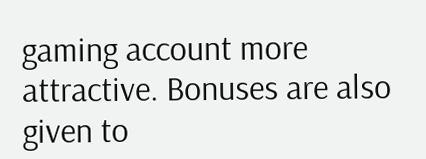gaming account more attractive. Bonuses are also given to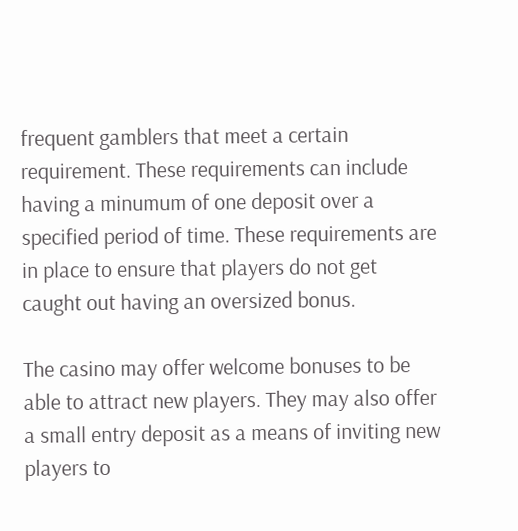frequent gamblers that meet a certain requirement. These requirements can include having a minumum of one deposit over a specified period of time. These requirements are in place to ensure that players do not get caught out having an oversized bonus.

The casino may offer welcome bonuses to be able to attract new players. They may also offer a small entry deposit as a means of inviting new players to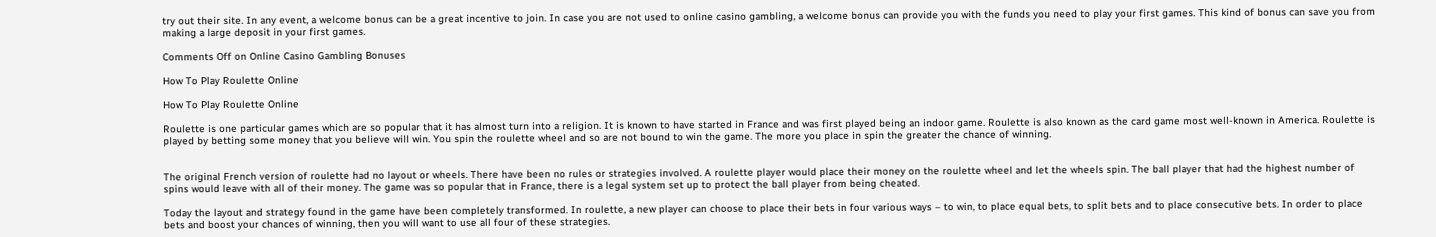try out their site. In any event, a welcome bonus can be a great incentive to join. In case you are not used to online casino gambling, a welcome bonus can provide you with the funds you need to play your first games. This kind of bonus can save you from making a large deposit in your first games.

Comments Off on Online Casino Gambling Bonuses

How To Play Roulette Online

How To Play Roulette Online

Roulette is one particular games which are so popular that it has almost turn into a religion. It is known to have started in France and was first played being an indoor game. Roulette is also known as the card game most well-known in America. Roulette is played by betting some money that you believe will win. You spin the roulette wheel and so are not bound to win the game. The more you place in spin the greater the chance of winning.


The original French version of roulette had no layout or wheels. There have been no rules or strategies involved. A roulette player would place their money on the roulette wheel and let the wheels spin. The ball player that had the highest number of spins would leave with all of their money. The game was so popular that in France, there is a legal system set up to protect the ball player from being cheated.

Today the layout and strategy found in the game have been completely transformed. In roulette, a new player can choose to place their bets in four various ways – to win, to place equal bets, to split bets and to place consecutive bets. In order to place bets and boost your chances of winning, then you will want to use all four of these strategies.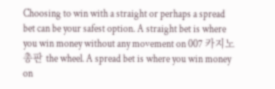Choosing to win with a straight or perhaps a spread bet can be your safest option. A straight bet is where you win money without any movement on 007 카지노 총판 the wheel. A spread bet is where you win money on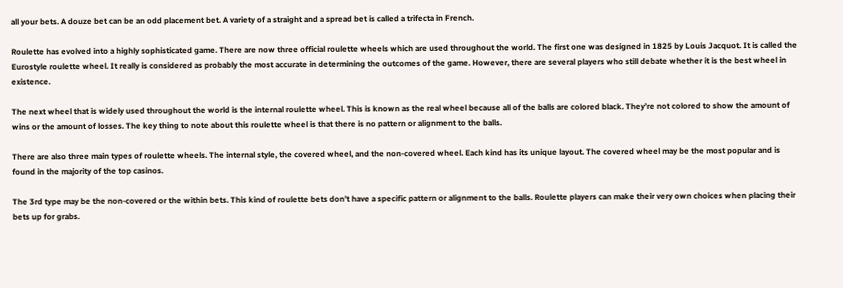all your bets. A douze bet can be an odd placement bet. A variety of a straight and a spread bet is called a trifecta in French.

Roulette has evolved into a highly sophisticated game. There are now three official roulette wheels which are used throughout the world. The first one was designed in 1825 by Louis Jacquot. It is called the Eurostyle roulette wheel. It really is considered as probably the most accurate in determining the outcomes of the game. However, there are several players who still debate whether it is the best wheel in existence.

The next wheel that is widely used throughout the world is the internal roulette wheel. This is known as the real wheel because all of the balls are colored black. They’re not colored to show the amount of wins or the amount of losses. The key thing to note about this roulette wheel is that there is no pattern or alignment to the balls.

There are also three main types of roulette wheels. The internal style, the covered wheel, and the non-covered wheel. Each kind has its unique layout. The covered wheel may be the most popular and is found in the majority of the top casinos.

The 3rd type may be the non-covered or the within bets. This kind of roulette bets don’t have a specific pattern or alignment to the balls. Roulette players can make their very own choices when placing their bets up for grabs.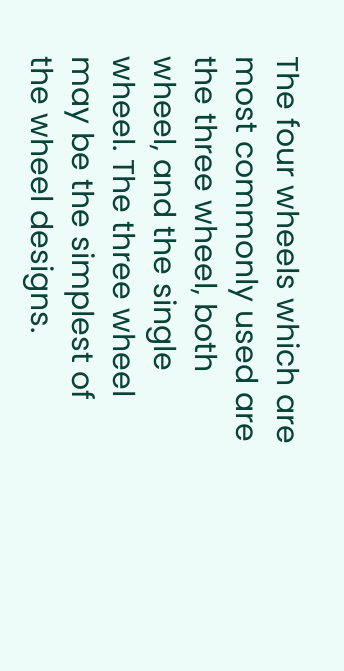The four wheels which are most commonly used are the three wheel, both wheel, and the single wheel. The three wheel may be the simplest of the wheel designs.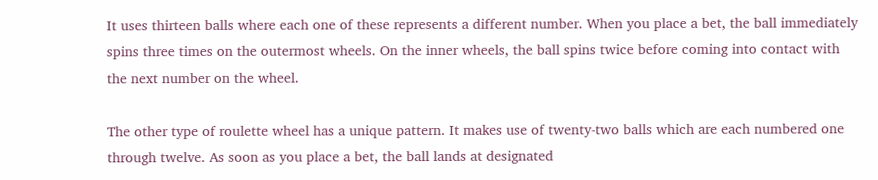It uses thirteen balls where each one of these represents a different number. When you place a bet, the ball immediately spins three times on the outermost wheels. On the inner wheels, the ball spins twice before coming into contact with the next number on the wheel.

The other type of roulette wheel has a unique pattern. It makes use of twenty-two balls which are each numbered one through twelve. As soon as you place a bet, the ball lands at designated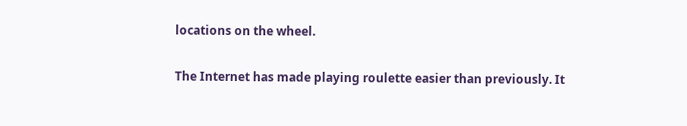locations on the wheel.

The Internet has made playing roulette easier than previously. It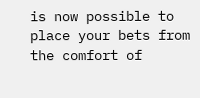is now possible to place your bets from the comfort of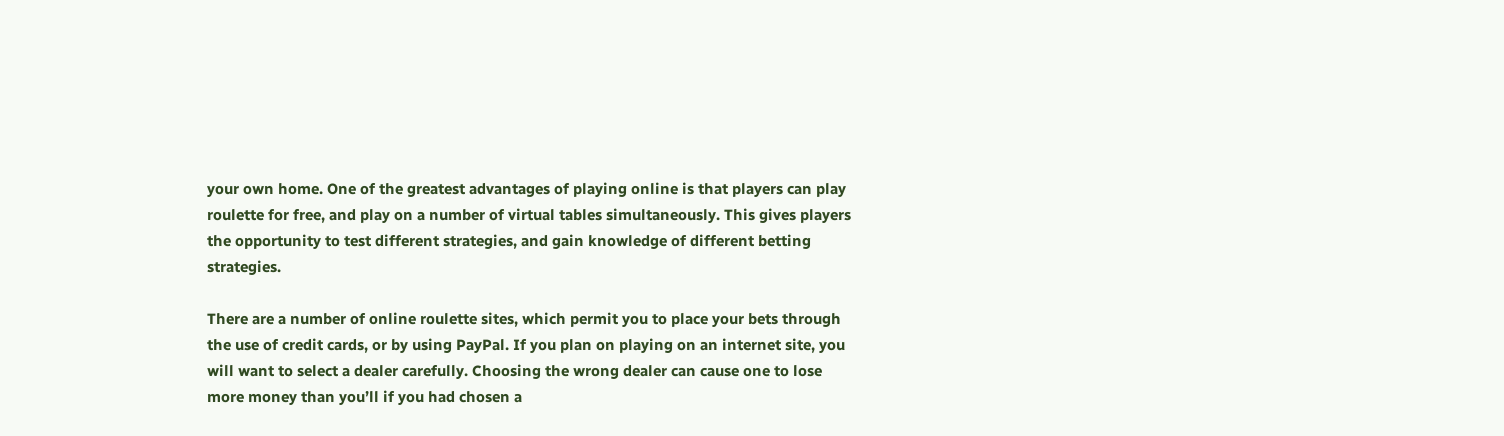your own home. One of the greatest advantages of playing online is that players can play roulette for free, and play on a number of virtual tables simultaneously. This gives players the opportunity to test different strategies, and gain knowledge of different betting strategies.

There are a number of online roulette sites, which permit you to place your bets through the use of credit cards, or by using PayPal. If you plan on playing on an internet site, you will want to select a dealer carefully. Choosing the wrong dealer can cause one to lose more money than you’ll if you had chosen a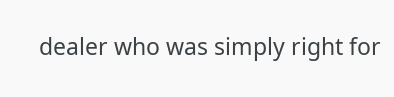dealer who was simply right for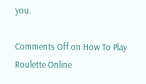you.

Comments Off on How To Play Roulette Online